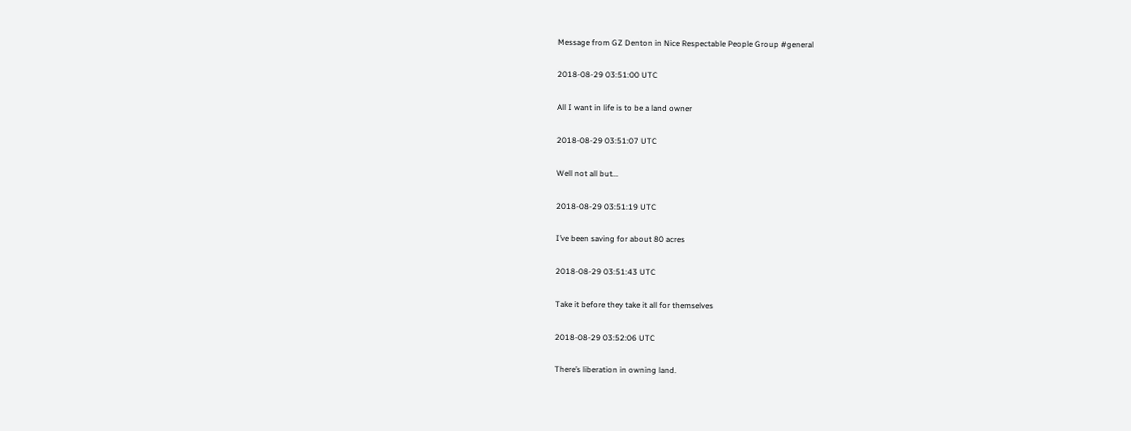Message from GZ Denton in Nice Respectable People Group #general

2018-08-29 03:51:00 UTC

All I want in life is to be a land owner

2018-08-29 03:51:07 UTC

Well not all but...

2018-08-29 03:51:19 UTC

I’ve been saving for about 80 acres

2018-08-29 03:51:43 UTC

Take it before they take it all for themselves

2018-08-29 03:52:06 UTC

There’s liberation in owning land.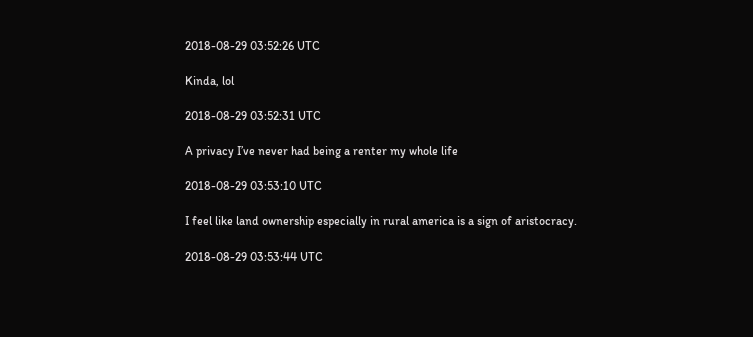2018-08-29 03:52:26 UTC

Kinda, lol

2018-08-29 03:52:31 UTC

A privacy I’ve never had being a renter my whole life

2018-08-29 03:53:10 UTC

I feel like land ownership especially in rural america is a sign of aristocracy.

2018-08-29 03:53:44 UTC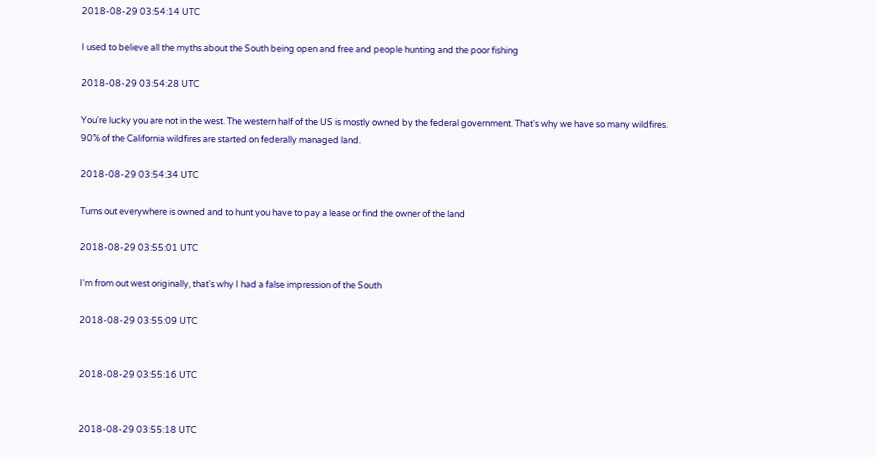2018-08-29 03:54:14 UTC

I used to believe all the myths about the South being open and free and people hunting and the poor fishing

2018-08-29 03:54:28 UTC

You're lucky you are not in the west. The western half of the US is mostly owned by the federal government. That's why we have so many wildfires. 90% of the California wildfires are started on federally managed land.

2018-08-29 03:54:34 UTC

Turns out everywhere is owned and to hunt you have to pay a lease or find the owner of the land

2018-08-29 03:55:01 UTC

I'm from out west originally, that's why I had a false impression of the South

2018-08-29 03:55:09 UTC


2018-08-29 03:55:16 UTC


2018-08-29 03:55:18 UTC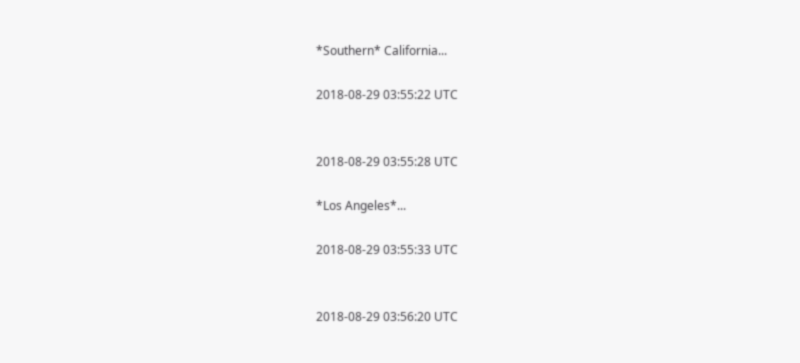*Southern* California...

2018-08-29 03:55:22 UTC


2018-08-29 03:55:28 UTC

*Los Angeles*...

2018-08-29 03:55:33 UTC


2018-08-29 03:56:20 UTC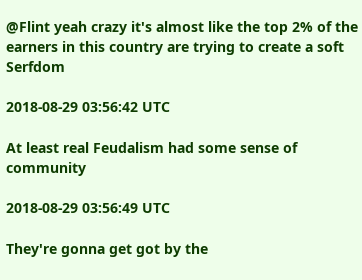@Flint yeah crazy it's almost like the top 2% of the earners in this country are trying to create a soft Serfdom

2018-08-29 03:56:42 UTC

At least real Feudalism had some sense of community

2018-08-29 03:56:49 UTC

They're gonna get got by the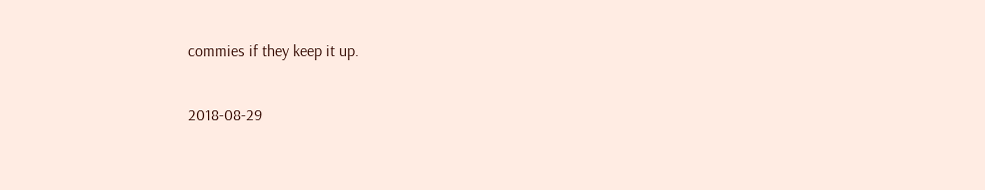commies if they keep it up.

2018-08-29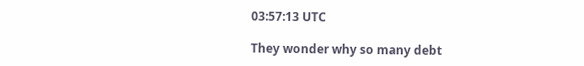03:57:13 UTC

They wonder why so many debt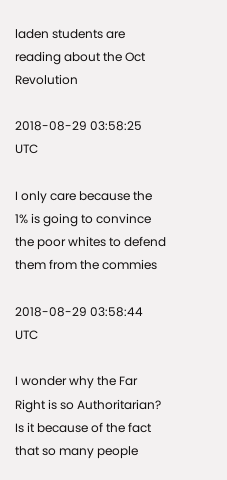laden students are reading about the Oct Revolution

2018-08-29 03:58:25 UTC

I only care because the 1% is going to convince the poor whites to defend them from the commies

2018-08-29 03:58:44 UTC

I wonder why the Far Right is so Authoritarian? Is it because of the fact that so many people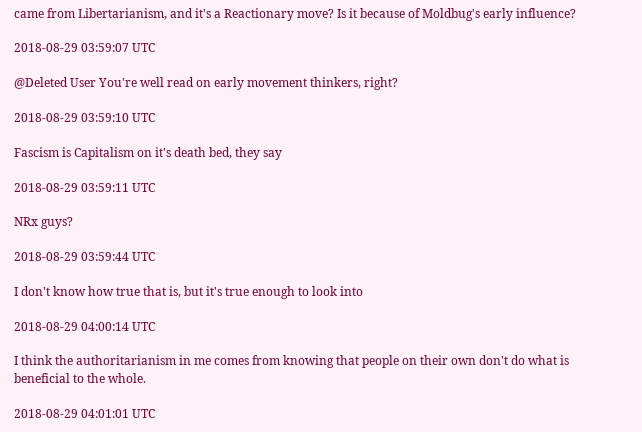came from Libertarianism, and it's a Reactionary move? Is it because of Moldbug's early influence?

2018-08-29 03:59:07 UTC

@Deleted User You're well read on early movement thinkers, right?

2018-08-29 03:59:10 UTC

Fascism is Capitalism on it's death bed, they say

2018-08-29 03:59:11 UTC

NRx guys?

2018-08-29 03:59:44 UTC

I don't know how true that is, but it's true enough to look into

2018-08-29 04:00:14 UTC

I think the authoritarianism in me comes from knowing that people on their own don't do what is beneficial to the whole.

2018-08-29 04:01:01 UTC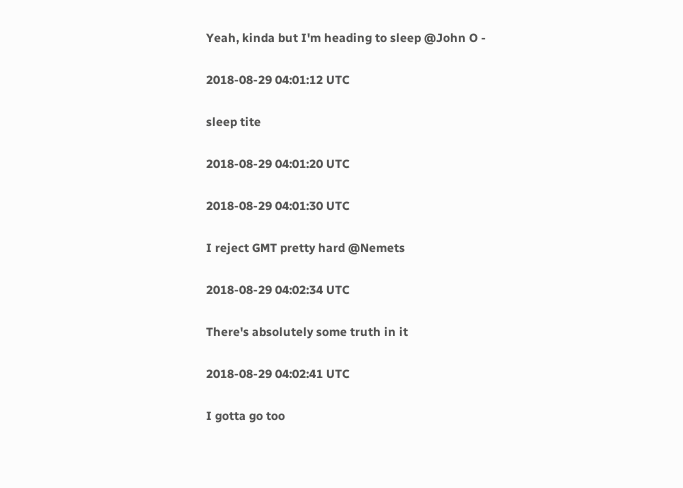Yeah, kinda but I'm heading to sleep @John O -

2018-08-29 04:01:12 UTC

sleep tite

2018-08-29 04:01:20 UTC

2018-08-29 04:01:30 UTC

I reject GMT pretty hard @Nemets

2018-08-29 04:02:34 UTC

There's absolutely some truth in it

2018-08-29 04:02:41 UTC

I gotta go too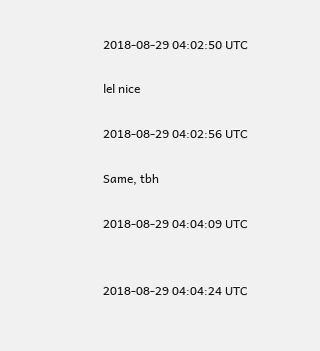2018-08-29 04:02:50 UTC

lel nice

2018-08-29 04:02:56 UTC

Same, tbh

2018-08-29 04:04:09 UTC


2018-08-29 04:04:24 UTC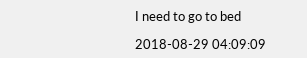I need to go to bed

2018-08-29 04:09:09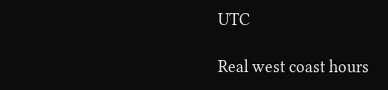UTC

Real west coast hours